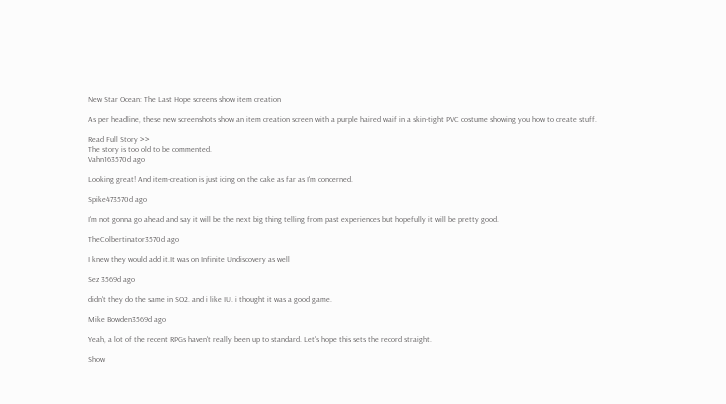New Star Ocean: The Last Hope screens show item creation

As per headline, these new screenshots show an item creation screen with a purple haired waif in a skin-tight PVC costume showing you how to create stuff.

Read Full Story >>
The story is too old to be commented.
Vahn163570d ago

Looking great! And item-creation is just icing on the cake as far as I'm concerned.

Spike473570d ago

I'm not gonna go ahead and say it will be the next big thing telling from past experiences but hopefully it will be pretty good.

TheColbertinator3570d ago

I knew they would add it.It was on Infinite Undiscovery as well

Sez 3569d ago

didn't they do the same in SO2. and i like IU. i thought it was a good game.

Mike Bowden3569d ago

Yeah, a lot of the recent RPGs haven't really been up to standard. Let's hope this sets the record straight.

Show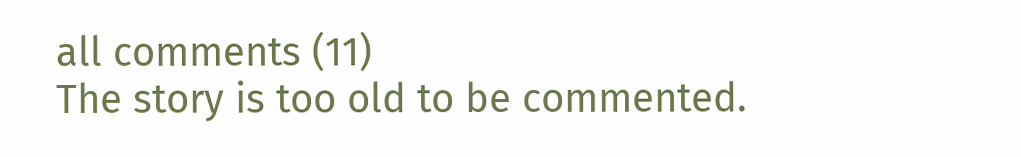all comments (11)
The story is too old to be commented.